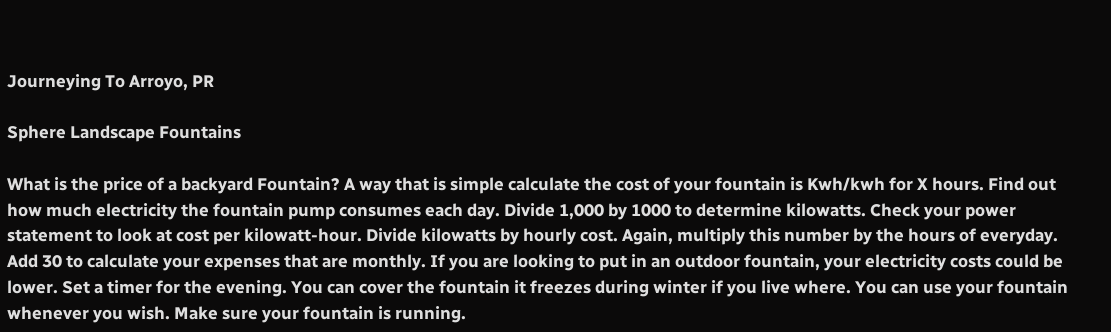Journeying To Arroyo, PR

Sphere Landscape Fountains

What is the price of a backyard Fountain? A way that is simple calculate the cost of your fountain is Kwh/kwh for X hours. Find out how much electricity the fountain pump consumes each day. Divide 1,000 by 1000 to determine kilowatts. Check your power statement to look at cost per kilowatt-hour. Divide kilowatts by hourly cost. Again, multiply this number by the hours of everyday. Add 30 to calculate your expenses that are monthly. If you are looking to put in an outdoor fountain, your electricity costs could be lower. Set a timer for the evening. You can cover the fountain it freezes during winter if you live where. You can use your fountain whenever you wish. Make sure your fountain is running.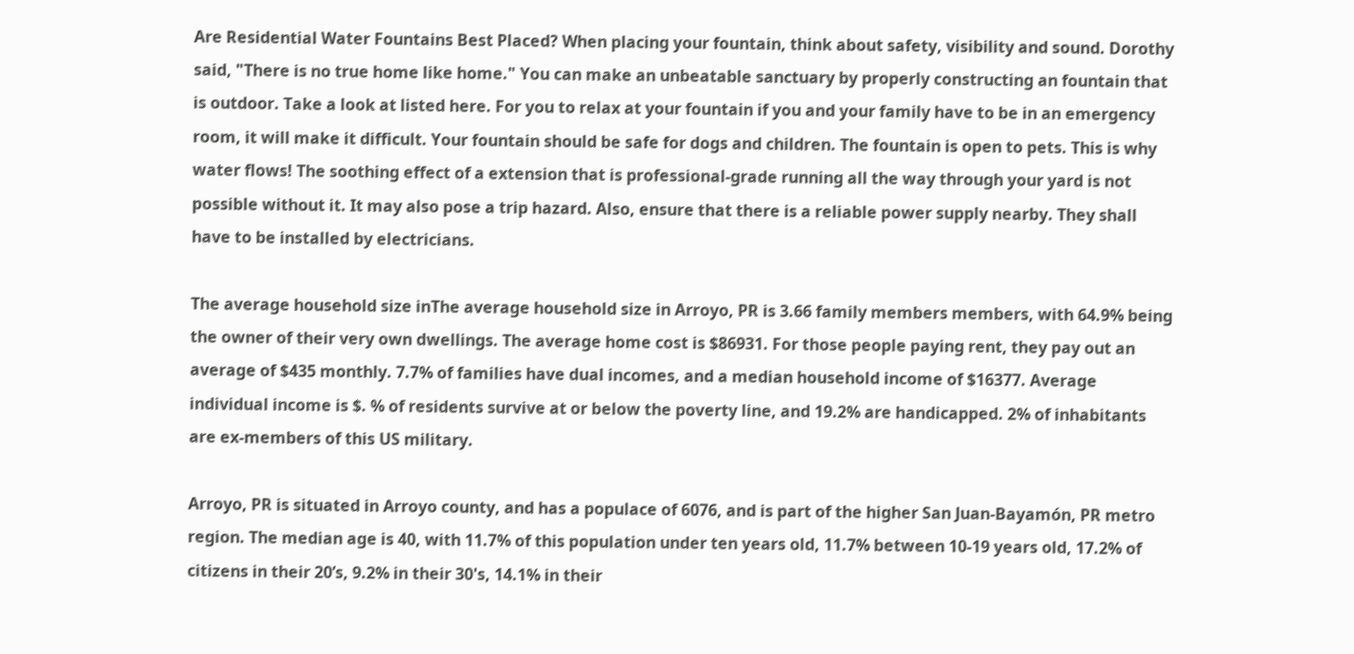Are Residential Water Fountains Best Placed? When placing your fountain, think about safety, visibility and sound. Dorothy said, "There is no true home like home." You can make an unbeatable sanctuary by properly constructing an fountain that is outdoor. Take a look at listed here. For you to relax at your fountain if you and your family have to be in an emergency room, it will make it difficult. Your fountain should be safe for dogs and children. The fountain is open to pets. This is why water flows! The soothing effect of a extension that is professional-grade running all the way through your yard is not possible without it. It may also pose a trip hazard. Also, ensure that there is a reliable power supply nearby. They shall have to be installed by electricians.

The average household size inThe average household size in Arroyo, PR is 3.66 family members members, with 64.9% being the owner of their very own dwellings. The average home cost is $86931. For those people paying rent, they pay out an average of $435 monthly. 7.7% of families have dual incomes, and a median household income of $16377. Average individual income is $. % of residents survive at or below the poverty line, and 19.2% are handicapped. 2% of inhabitants are ex-members of this US military.

Arroyo, PR is situated in Arroyo county, and has a populace of 6076, and is part of the higher San Juan-Bayamón, PR metro region. The median age is 40, with 11.7% of this population under ten years old, 11.7% between 10-19 years old, 17.2% of citizens in their 20’s, 9.2% in their 30's, 14.1% in their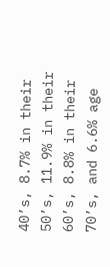40’s, 8.7% in their 50’s, 11.9% in their 60’s, 8.8% in their 70’s, and 6.6% age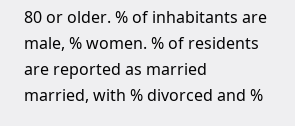80 or older. % of inhabitants are male, % women. % of residents are reported as married married, with % divorced and %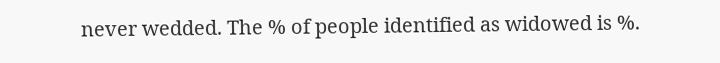never wedded. The % of people identified as widowed is %.